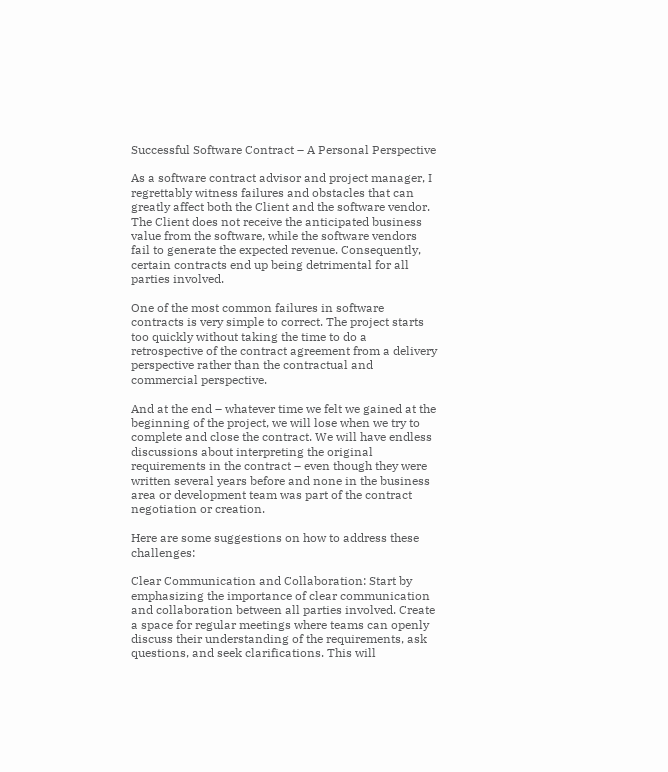Successful Software Contract – A Personal Perspective

As a software contract advisor and project manager, I regrettably witness failures and obstacles that can greatly affect both the Client and the software vendor. The Client does not receive the anticipated business value from the software, while the software vendors fail to generate the expected revenue. Consequently, certain contracts end up being detrimental for all parties involved.

One of the most common failures in software contracts is very simple to correct. The project starts too quickly without taking the time to do a retrospective of the contract agreement from a delivery perspective rather than the contractual and commercial perspective.

And at the end – whatever time we felt we gained at the beginning of the project, we will lose when we try to complete and close the contract. We will have endless discussions about interpreting the original requirements in the contract – even though they were written several years before and none in the business area or development team was part of the contract negotiation or creation.

Here are some suggestions on how to address these challenges:

Clear Communication and Collaboration: Start by emphasizing the importance of clear communication and collaboration between all parties involved. Create a space for regular meetings where teams can openly discuss their understanding of the requirements, ask questions, and seek clarifications. This will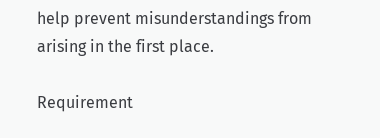help prevent misunderstandings from arising in the first place.

Requirement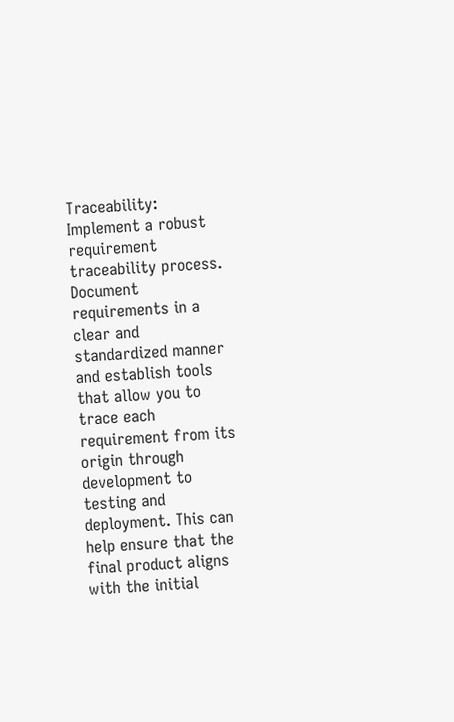Traceability: Implement a robust requirement traceability process. Document requirements in a clear and standardized manner and establish tools that allow you to trace each requirement from its origin through development to testing and deployment. This can help ensure that the final product aligns with the initial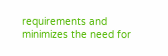requirements and minimizes the need for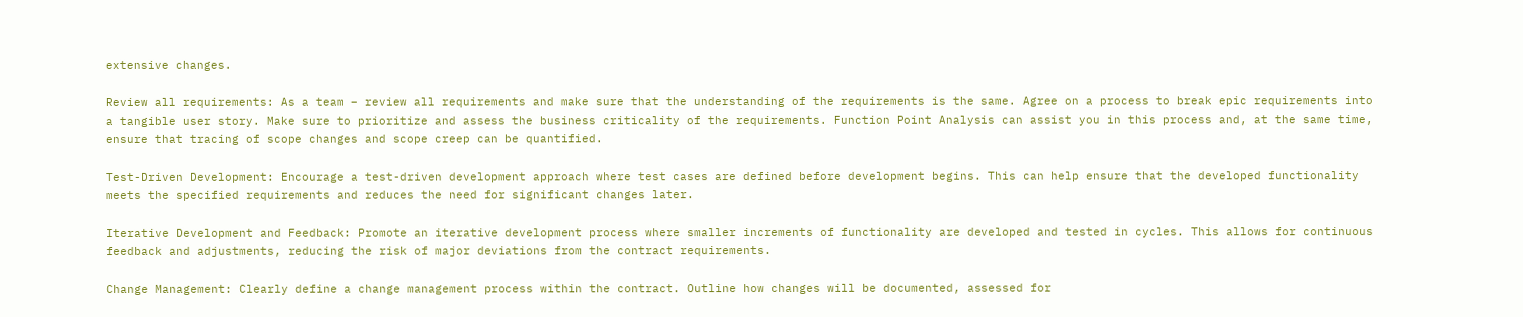extensive changes.

Review all requirements: As a team – review all requirements and make sure that the understanding of the requirements is the same. Agree on a process to break epic requirements into a tangible user story. Make sure to prioritize and assess the business criticality of the requirements. Function Point Analysis can assist you in this process and, at the same time, ensure that tracing of scope changes and scope creep can be quantified.

Test-Driven Development: Encourage a test-driven development approach where test cases are defined before development begins. This can help ensure that the developed functionality meets the specified requirements and reduces the need for significant changes later.

Iterative Development and Feedback: Promote an iterative development process where smaller increments of functionality are developed and tested in cycles. This allows for continuous feedback and adjustments, reducing the risk of major deviations from the contract requirements.

Change Management: Clearly define a change management process within the contract. Outline how changes will be documented, assessed for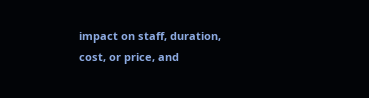impact on staff, duration, cost, or price, and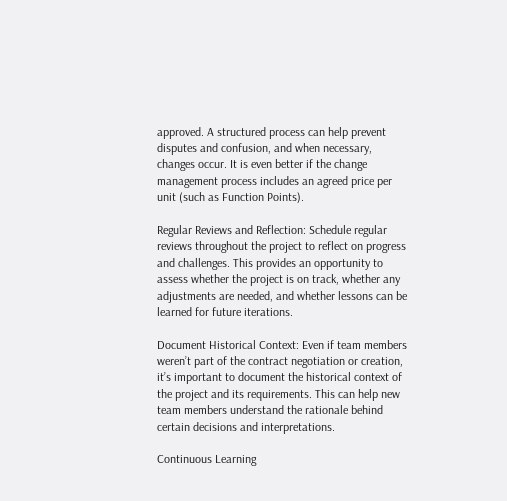approved. A structured process can help prevent disputes and confusion, and when necessary, changes occur. It is even better if the change management process includes an agreed price per unit (such as Function Points).

Regular Reviews and Reflection: Schedule regular reviews throughout the project to reflect on progress and challenges. This provides an opportunity to assess whether the project is on track, whether any adjustments are needed, and whether lessons can be learned for future iterations.

Document Historical Context: Even if team members weren’t part of the contract negotiation or creation, it’s important to document the historical context of the project and its requirements. This can help new team members understand the rationale behind certain decisions and interpretations.

Continuous Learning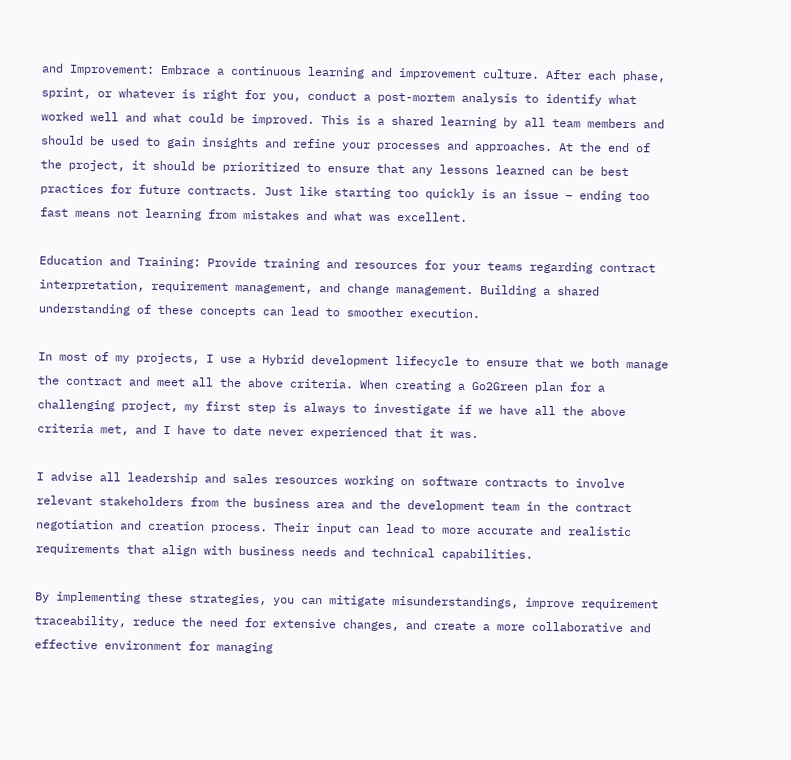and Improvement: Embrace a continuous learning and improvement culture. After each phase, sprint, or whatever is right for you, conduct a post-mortem analysis to identify what worked well and what could be improved. This is a shared learning by all team members and should be used to gain insights and refine your processes and approaches. At the end of the project, it should be prioritized to ensure that any lessons learned can be best practices for future contracts. Just like starting too quickly is an issue – ending too fast means not learning from mistakes and what was excellent.

Education and Training: Provide training and resources for your teams regarding contract interpretation, requirement management, and change management. Building a shared understanding of these concepts can lead to smoother execution.

In most of my projects, I use a Hybrid development lifecycle to ensure that we both manage the contract and meet all the above criteria. When creating a Go2Green plan for a challenging project, my first step is always to investigate if we have all the above criteria met, and I have to date never experienced that it was.

I advise all leadership and sales resources working on software contracts to involve relevant stakeholders from the business area and the development team in the contract negotiation and creation process. Their input can lead to more accurate and realistic requirements that align with business needs and technical capabilities.

By implementing these strategies, you can mitigate misunderstandings, improve requirement traceability, reduce the need for extensive changes, and create a more collaborative and effective environment for managing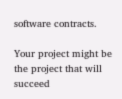software contracts.

Your project might be the project that will succeed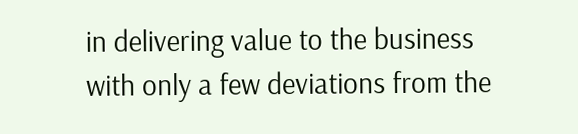in delivering value to the business with only a few deviations from the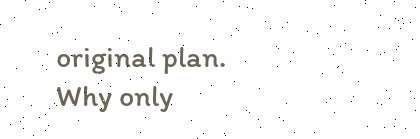original plan. Why only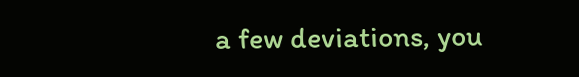a few deviations, you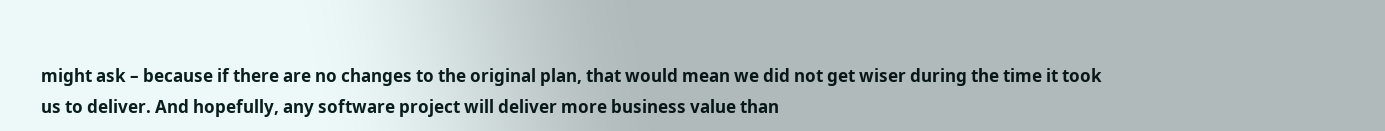might ask – because if there are no changes to the original plan, that would mean we did not get wiser during the time it took us to deliver. And hopefully, any software project will deliver more business value than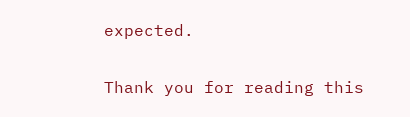expected.

Thank you for reading this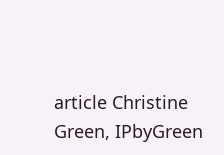article Christine Green, IPbyGreen